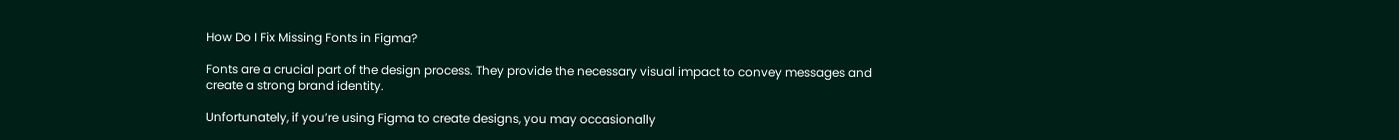How Do I Fix Missing Fonts in Figma?

Fonts are a crucial part of the design process. They provide the necessary visual impact to convey messages and create a strong brand identity.

Unfortunately, if you’re using Figma to create designs, you may occasionally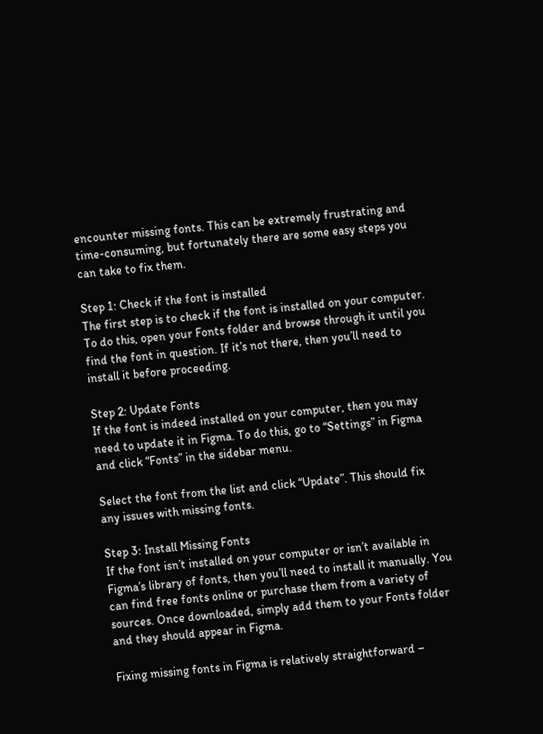encounter missing fonts. This can be extremely frustrating and time-consuming, but fortunately there are some easy steps you can take to fix them.

Step 1: Check if the font is installed
The first step is to check if the font is installed on your computer. To do this, open your Fonts folder and browse through it until you find the font in question. If it’s not there, then you’ll need to install it before proceeding.

Step 2: Update Fonts
If the font is indeed installed on your computer, then you may need to update it in Figma. To do this, go to “Settings” in Figma and click “Fonts” in the sidebar menu.

Select the font from the list and click “Update”. This should fix any issues with missing fonts.

Step 3: Install Missing Fonts
If the font isn’t installed on your computer or isn’t available in Figma’s library of fonts, then you’ll need to install it manually. You can find free fonts online or purchase them from a variety of sources. Once downloaded, simply add them to your Fonts folder and they should appear in Figma.

Fixing missing fonts in Figma is relatively straightforward –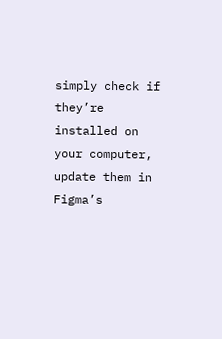simply check if they’re installed on your computer, update them in Figma’s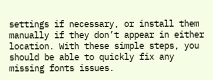settings if necessary, or install them manually if they don’t appear in either location. With these simple steps, you should be able to quickly fix any missing fonts issues.